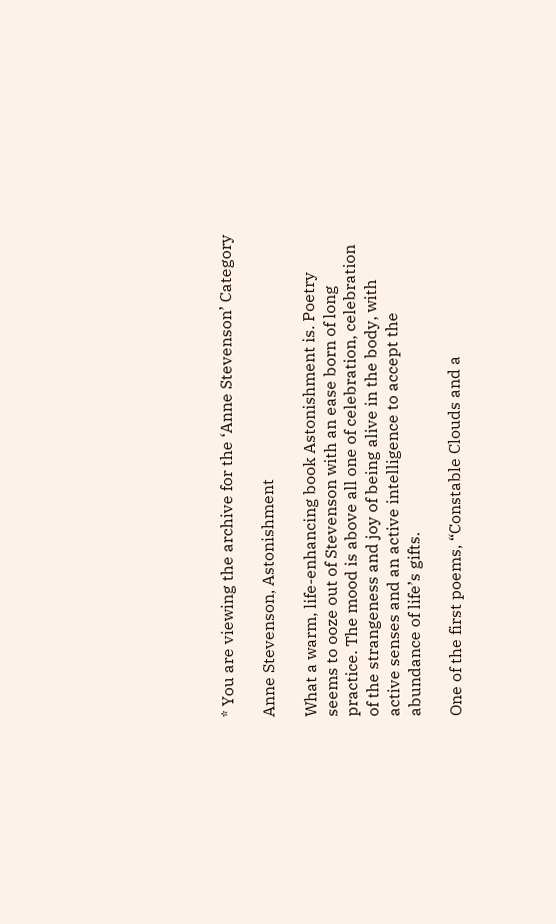* You are viewing the archive for the ‘Anne Stevenson’ Category

Anne Stevenson, Astonishment

What a warm, life-enhancing book Astonishment is. Poetry seems to ooze out of Stevenson with an ease born of long practice. The mood is above all one of celebration, celebration of the strangeness and joy of being alive in the body, with active senses and an active intelligence to accept the abundance of life’s gifts.

One of the first poems, “Constable Clouds and a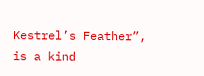Kestrel’s Feather”, is a kind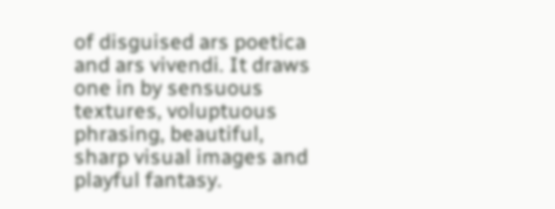of disguised ars poetica and ars vivendi. It draws one in by sensuous textures, voluptuous phrasing, beautiful, sharp visual images and playful fantasy.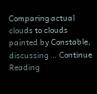Comparing actual clouds to clouds painted by Constable, discussing … Continue Reading